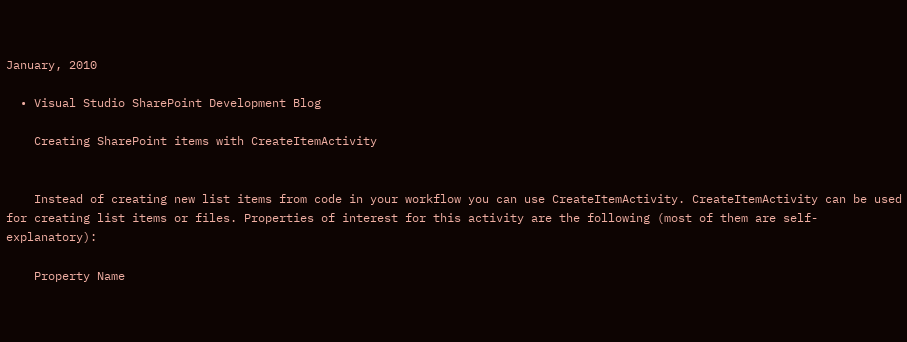January, 2010

  • Visual Studio SharePoint Development Blog

    Creating SharePoint items with CreateItemActivity


    Instead of creating new list items from code in your workflow you can use CreateItemActivity. CreateItemActivity can be used for creating list items or files. Properties of interest for this activity are the following (most of them are self-explanatory):

    Property Name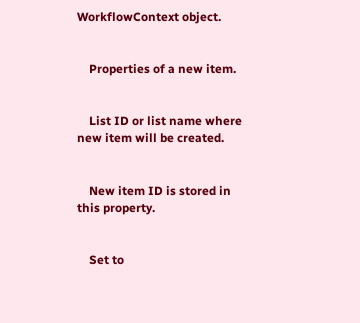WorkflowContext object.


    Properties of a new item.


    List ID or list name where new item will be created.


    New item ID is stored in this property.


    Set to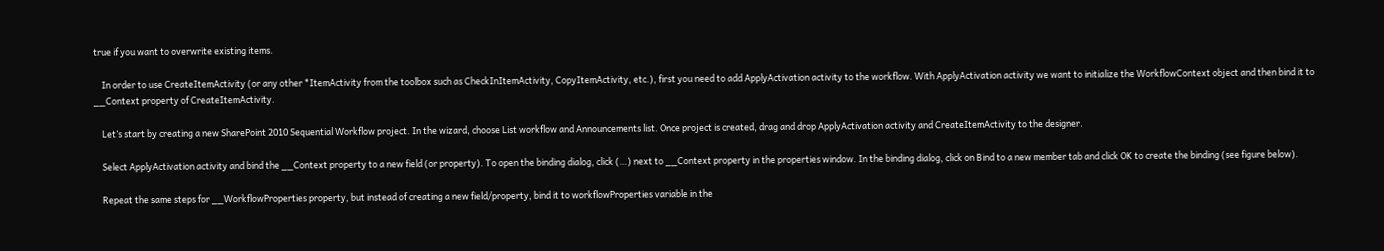true if you want to overwrite existing items.

    In order to use CreateItemActivity (or any other *ItemActivity from the toolbox such as CheckInItemActivity, CopyItemActivity, etc.), first you need to add ApplyActivation activity to the workflow. With ApplyActivation activity we want to initialize the WorkflowContext object and then bind it to __Context property of CreateItemActivity.

    Let’s start by creating a new SharePoint 2010 Sequential Workflow project. In the wizard, choose List workflow and Announcements list. Once project is created, drag and drop ApplyActivation activity and CreateItemActivity to the designer.

    Select ApplyActivation activity and bind the __Context property to a new field (or property). To open the binding dialog, click (…) next to __Context property in the properties window. In the binding dialog, click on Bind to a new member tab and click OK to create the binding (see figure below).

    Repeat the same steps for __WorkflowProperties property, but instead of creating a new field/property, bind it to workflowProperties variable in the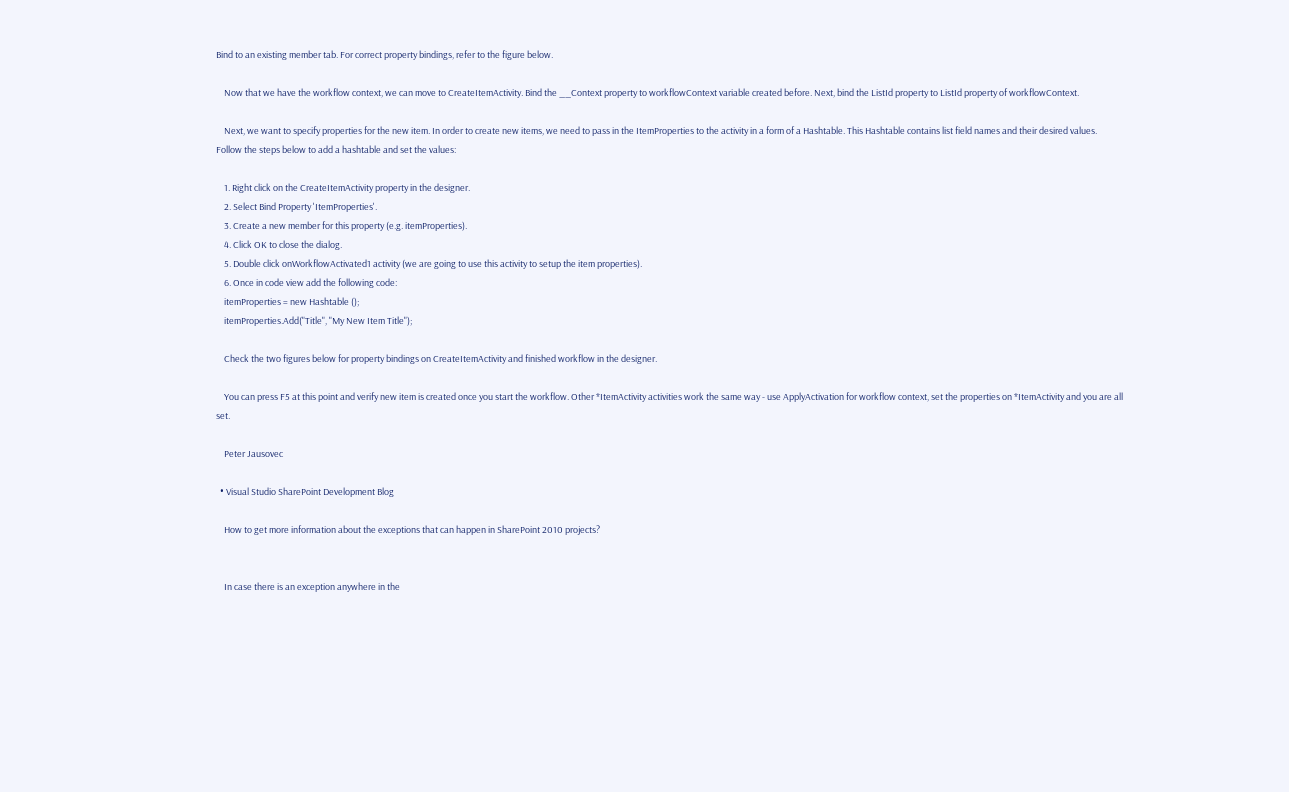Bind to an existing member tab. For correct property bindings, refer to the figure below.

    Now that we have the workflow context, we can move to CreateItemActivity. Bind the __Context property to workflowContext variable created before. Next, bind the ListId property to ListId property of workflowContext.

    Next, we want to specify properties for the new item. In order to create new items, we need to pass in the ItemProperties to the activity in a form of a Hashtable. This Hashtable contains list field names and their desired values. Follow the steps below to add a hashtable and set the values:

    1. Right click on the CreateItemActivity property in the designer.
    2. Select Bind Property 'ItemProperties'.
    3. Create a new member for this property (e.g. itemProperties).
    4. Click OK to close the dialog.
    5. Double click onWorkflowActivated1 activity (we are going to use this activity to setup the item properties).
    6. Once in code view add the following code:
    itemProperties = new Hashtable ();
    itemProperties.Add("Title", "My New Item Title");

    Check the two figures below for property bindings on CreateItemActivity and finished workflow in the designer.

    You can press F5 at this point and verify new item is created once you start the workflow. Other *ItemActivity activities work the same way - use ApplyActivation for workflow context, set the properties on *ItemActivity and you are all set.

    Peter Jausovec

  • Visual Studio SharePoint Development Blog

    How to get more information about the exceptions that can happen in SharePoint 2010 projects?


    In case there is an exception anywhere in the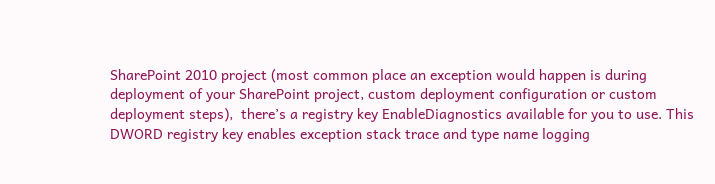SharePoint 2010 project (most common place an exception would happen is during deployment of your SharePoint project, custom deployment configuration or custom deployment steps),  there’s a registry key EnableDiagnostics available for you to use. This DWORD registry key enables exception stack trace and type name logging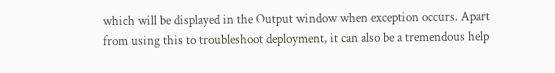which will be displayed in the Output window when exception occurs. Apart from using this to troubleshoot deployment, it can also be a tremendous help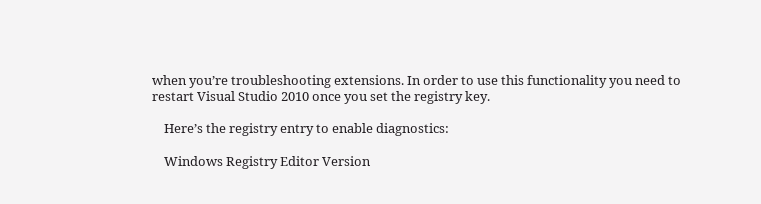when you’re troubleshooting extensions. In order to use this functionality you need to restart Visual Studio 2010 once you set the registry key.

    Here’s the registry entry to enable diagnostics:

    Windows Registry Editor Version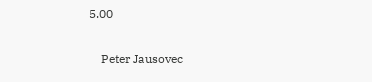5.00

    Peter Jausovec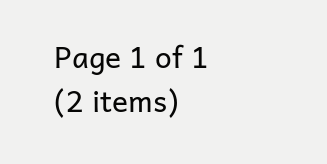Page 1 of 1 (2 items)